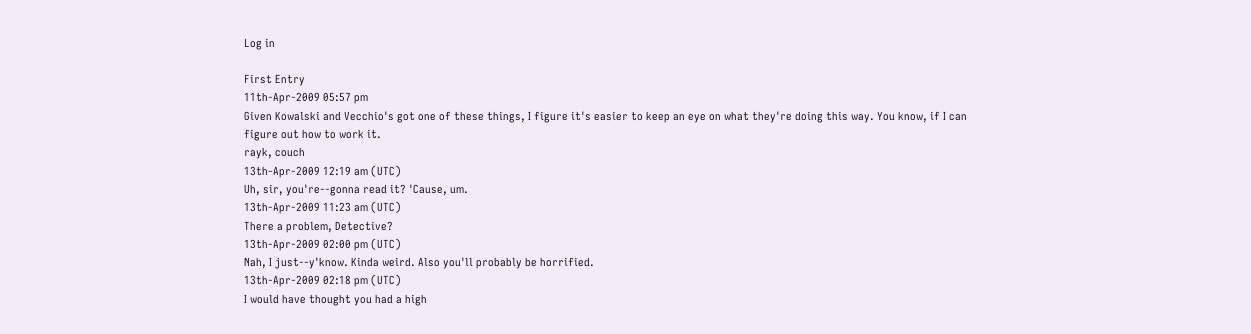Log in

First Entry
11th-Apr-2009 05:57 pm
Given Kowalski and Vecchio's got one of these things, I figure it's easier to keep an eye on what they're doing this way. You know, if I can figure out how to work it.
rayk, couch
13th-Apr-2009 12:19 am (UTC)
Uh, sir, you're--gonna read it? 'Cause, um.
13th-Apr-2009 11:23 am (UTC)
There a problem, Detective?
13th-Apr-2009 02:00 pm (UTC)
Nah, I just--y'know. Kinda weird. Also you'll probably be horrified.
13th-Apr-2009 02:18 pm (UTC)
I would have thought you had a high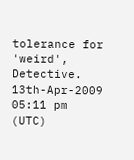tolerance for 'weird', Detective.
13th-Apr-2009 05:11 pm (UTC)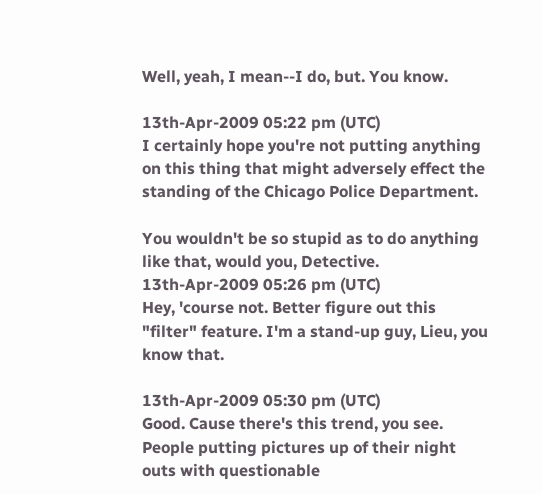Well, yeah, I mean--I do, but. You know.

13th-Apr-2009 05:22 pm (UTC)
I certainly hope you're not putting anything on this thing that might adversely effect the standing of the Chicago Police Department.

You wouldn't be so stupid as to do anything like that, would you, Detective.
13th-Apr-2009 05:26 pm (UTC)
Hey, 'course not. Better figure out this "filter" feature. I'm a stand-up guy, Lieu, you know that.

13th-Apr-2009 05:30 pm (UTC)
Good. Cause there's this trend, you see. People putting pictures up of their night outs with questionable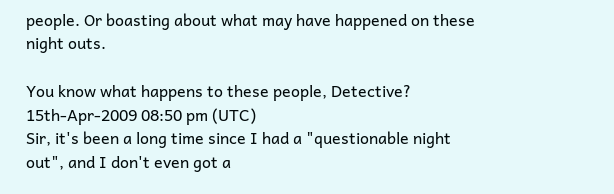people. Or boasting about what may have happened on these night outs.

You know what happens to these people, Detective?
15th-Apr-2009 08:50 pm (UTC)
Sir, it's been a long time since I had a "questionable night out", and I don't even got a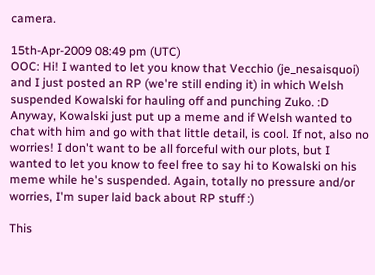camera.

15th-Apr-2009 08:49 pm (UTC)
OOC: Hi! I wanted to let you know that Vecchio (je_nesaisquoi) and I just posted an RP (we're still ending it) in which Welsh suspended Kowalski for hauling off and punching Zuko. :D Anyway, Kowalski just put up a meme and if Welsh wanted to chat with him and go with that little detail, is cool. If not, also no worries! I don't want to be all forceful with our plots, but I wanted to let you know to feel free to say hi to Kowalski on his meme while he's suspended. Again, totally no pressure and/or worries, I'm super laid back about RP stuff :)

This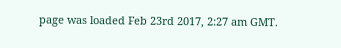page was loaded Feb 23rd 2017, 2:27 am GMT.